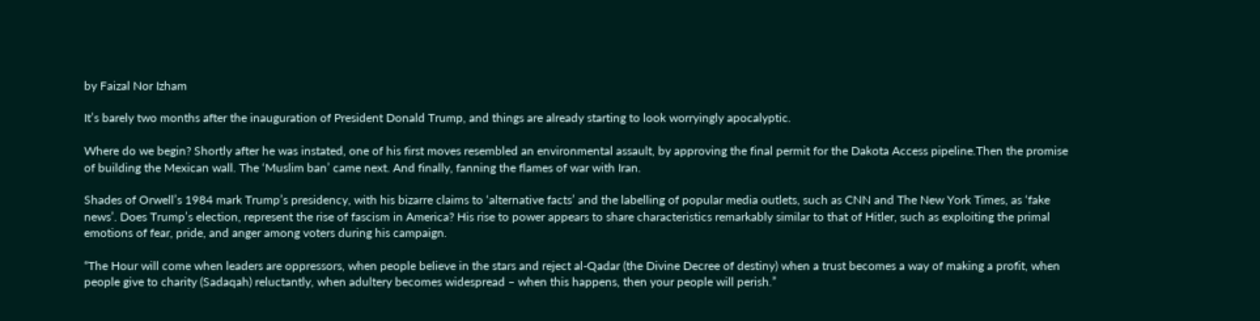by Faizal Nor Izham

It’s barely two months after the inauguration of President Donald Trump, and things are already starting to look worryingly apocalyptic.

Where do we begin? Shortly after he was instated, one of his first moves resembled an environmental assault, by approving the final permit for the Dakota Access pipeline.Then the promise of building the Mexican wall. The ‘Muslim ban’ came next. And finally, fanning the flames of war with Iran.

Shades of Orwell’s 1984 mark Trump’s presidency, with his bizarre claims to ‘alternative facts’ and the labelling of popular media outlets, such as CNN and The New York Times, as ‘fake news’. Does Trump’s election, represent the rise of fascism in America? His rise to power appears to share characteristics remarkably similar to that of Hitler, such as exploiting the primal emotions of fear, pride, and anger among voters during his campaign.

“The Hour will come when leaders are oppressors, when people believe in the stars and reject al-Qadar (the Divine Decree of destiny) when a trust becomes a way of making a profit, when people give to charity (Sadaqah) reluctantly, when adultery becomes widespread – when this happens, then your people will perish.”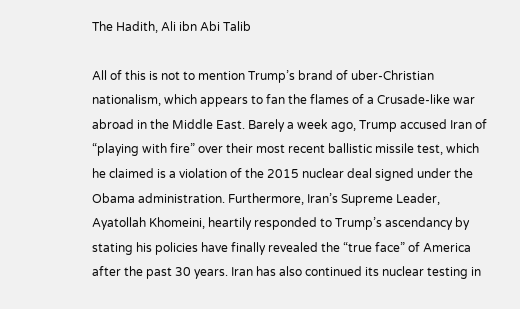The Hadith, Ali ibn Abi Talib

All of this is not to mention Trump’s brand of uber-Christian nationalism, which appears to fan the flames of a Crusade-like war abroad in the Middle East. Barely a week ago, Trump accused Iran of “playing with fire” over their most recent ballistic missile test, which he claimed is a violation of the 2015 nuclear deal signed under the Obama administration. Furthermore, Iran’s Supreme Leader, Ayatollah Khomeini, heartily responded to Trump’s ascendancy by stating his policies have finally revealed the “true face” of America after the past 30 years. Iran has also continued its nuclear testing in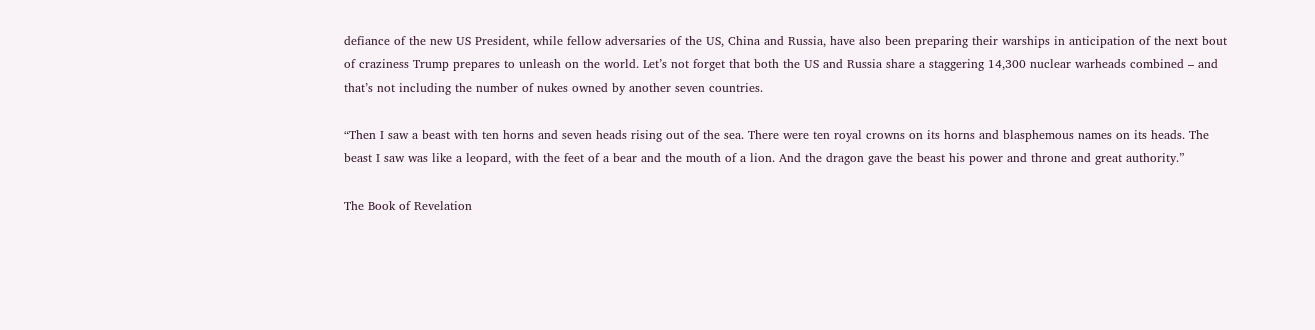defiance of the new US President, while fellow adversaries of the US, China and Russia, have also been preparing their warships in anticipation of the next bout of craziness Trump prepares to unleash on the world. Let’s not forget that both the US and Russia share a staggering 14,300 nuclear warheads combined – and that’s not including the number of nukes owned by another seven countries.

“Then I saw a beast with ten horns and seven heads rising out of the sea. There were ten royal crowns on its horns and blasphemous names on its heads. The beast I saw was like a leopard, with the feet of a bear and the mouth of a lion. And the dragon gave the beast his power and throne and great authority.”

The Book of Revelation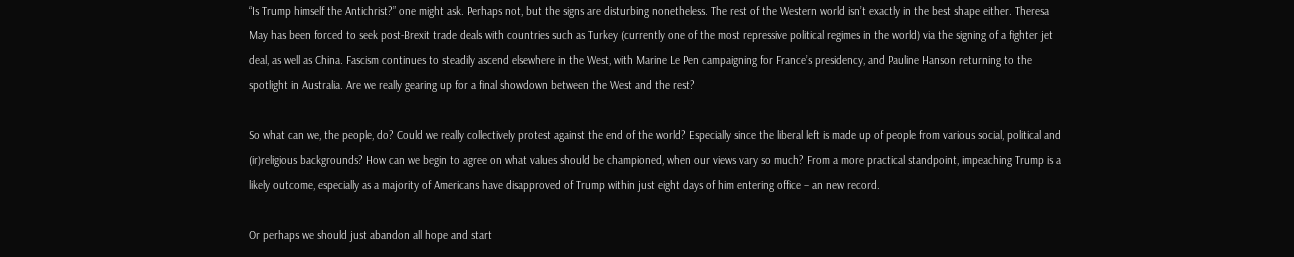“Is Trump himself the Antichrist?” one might ask. Perhaps not, but the signs are disturbing nonetheless. The rest of the Western world isn’t exactly in the best shape either. Theresa May has been forced to seek post-Brexit trade deals with countries such as Turkey (currently one of the most repressive political regimes in the world) via the signing of a fighter jet deal, as well as China. Fascism continues to steadily ascend elsewhere in the West, with Marine Le Pen campaigning for France’s presidency, and Pauline Hanson returning to the spotlight in Australia. Are we really gearing up for a final showdown between the West and the rest?

So what can we, the people, do? Could we really collectively protest against the end of the world? Especially since the liberal left is made up of people from various social, political and (ir)religious backgrounds? How can we begin to agree on what values should be championed, when our views vary so much? From a more practical standpoint, impeaching Trump is a likely outcome, especially as a majority of Americans have disapproved of Trump within just eight days of him entering office – an new record.

Or perhaps we should just abandon all hope and start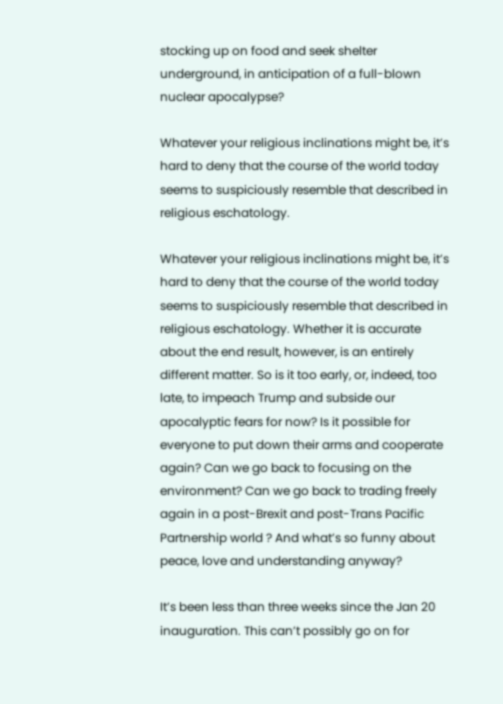stocking up on food and seek shelter underground, in anticipation of a full-blown nuclear apocalypse?

Whatever your religious inclinations might be, it’s hard to deny that the course of the world today seems to suspiciously resemble that described in religious eschatology.

Whatever your religious inclinations might be, it’s hard to deny that the course of the world today seems to suspiciously resemble that described in religious eschatology. Whether it is accurate about the end result, however, is an entirely different matter. So is it too early, or, indeed, too late, to impeach Trump and subside our apocalyptic fears for now? Is it possible for everyone to put down their arms and cooperate again? Can we go back to focusing on the environment? Can we go back to trading freely again in a post-Brexit and post-Trans Pacific Partnership world ? And what’s so funny about peace, love and understanding anyway?

It’s been less than three weeks since the Jan 20 inauguration. This can’t possibly go on for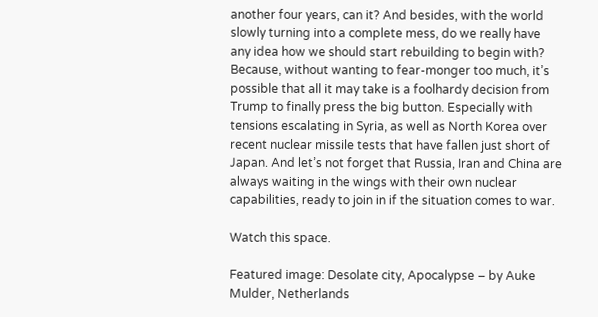another four years, can it? And besides, with the world slowly turning into a complete mess, do we really have any idea how we should start rebuilding to begin with? Because, without wanting to fear-monger too much, it’s possible that all it may take is a foolhardy decision from Trump to finally press the big button. Especially with tensions escalating in Syria, as well as North Korea over recent nuclear missile tests that have fallen just short of Japan. And let’s not forget that Russia, Iran and China are always waiting in the wings with their own nuclear capabilities, ready to join in if the situation comes to war.

Watch this space.

Featured image: Desolate city, Apocalypse – by Auke Mulder, Netherlands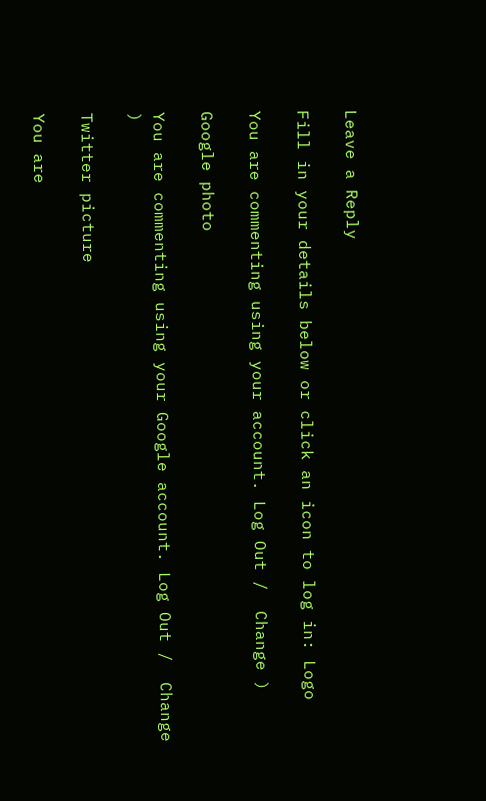Leave a Reply

Fill in your details below or click an icon to log in: Logo

You are commenting using your account. Log Out /  Change )

Google photo

You are commenting using your Google account. Log Out /  Change )

Twitter picture

You are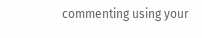commenting using your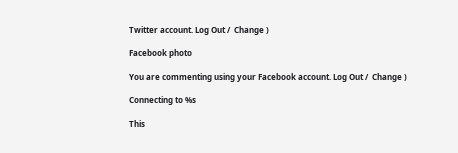Twitter account. Log Out /  Change )

Facebook photo

You are commenting using your Facebook account. Log Out /  Change )

Connecting to %s

This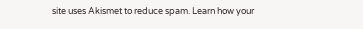site uses Akismet to reduce spam. Learn how your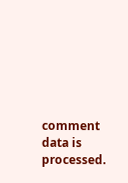comment data is processed.